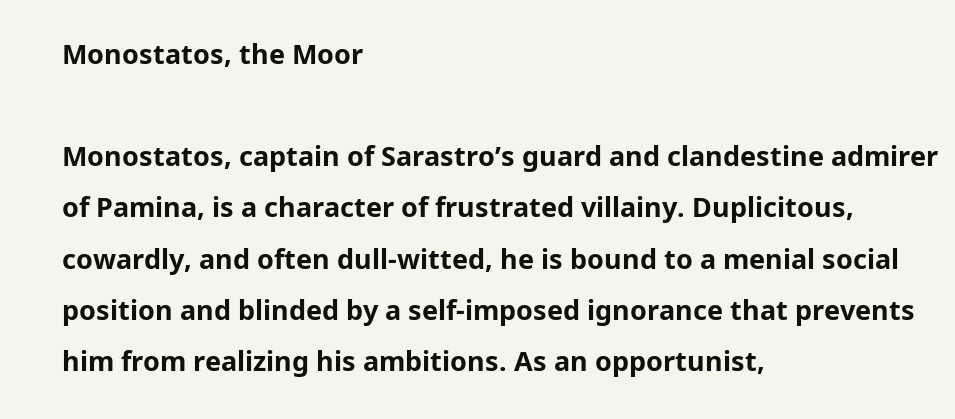Monostatos, the Moor

Monostatos, captain of Sarastro’s guard and clandestine admirer of Pamina, is a character of frustrated villainy. Duplicitous, cowardly, and often dull-witted, he is bound to a menial social position and blinded by a self-imposed ignorance that prevents him from realizing his ambitions. As an opportunist,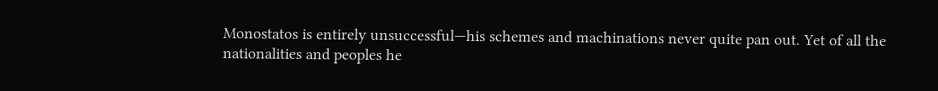Monostatos is entirely unsuccessful—his schemes and machinations never quite pan out. Yet of all the nationalities and peoples he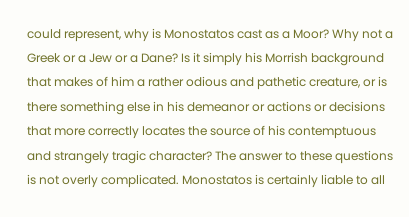could represent, why is Monostatos cast as a Moor? Why not a Greek or a Jew or a Dane? Is it simply his Morrish background that makes of him a rather odious and pathetic creature, or is there something else in his demeanor or actions or decisions that more correctly locates the source of his contemptuous and strangely tragic character? The answer to these questions is not overly complicated. Monostatos is certainly liable to all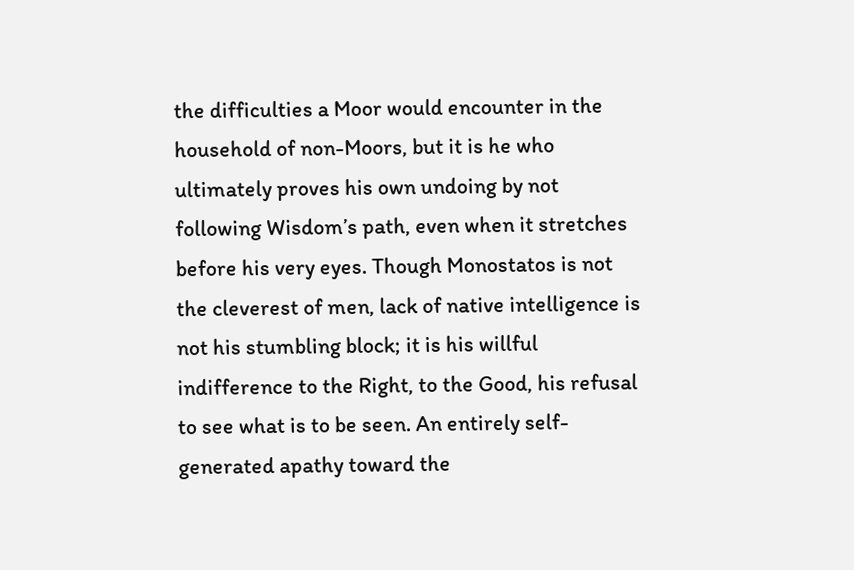the difficulties a Moor would encounter in the household of non-Moors, but it is he who ultimately proves his own undoing by not following Wisdom’s path, even when it stretches before his very eyes. Though Monostatos is not the cleverest of men, lack of native intelligence is not his stumbling block; it is his willful indifference to the Right, to the Good, his refusal to see what is to be seen. An entirely self-generated apathy toward the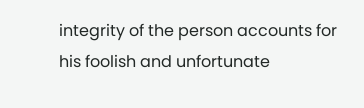integrity of the person accounts for his foolish and unfortunate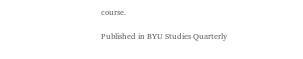course.

Published in BYU Studies Quarterly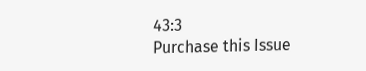43:3
Purchase this Issue